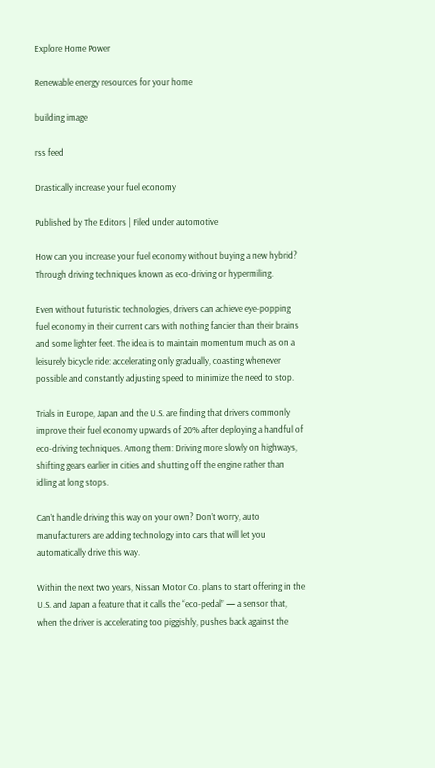Explore Home Power

Renewable energy resources for your home

building image

rss feed

Drastically increase your fuel economy

Published by The Editors | Filed under automotive

How can you increase your fuel economy without buying a new hybrid? Through driving techniques known as eco-driving or hypermiling.

Even without futuristic technologies, drivers can achieve eye-popping fuel economy in their current cars with nothing fancier than their brains and some lighter feet. The idea is to maintain momentum much as on a leisurely bicycle ride: accelerating only gradually, coasting whenever possible and constantly adjusting speed to minimize the need to stop.

Trials in Europe, Japan and the U.S. are finding that drivers commonly improve their fuel economy upwards of 20% after deploying a handful of eco-driving techniques. Among them: Driving more slowly on highways, shifting gears earlier in cities and shutting off the engine rather than idling at long stops.

Can’t handle driving this way on your own? Don’t worry, auto manufacturers are adding technology into cars that will let you automatically drive this way.

Within the next two years, Nissan Motor Co. plans to start offering in the U.S. and Japan a feature that it calls the “eco-pedal” — a sensor that, when the driver is accelerating too piggishly, pushes back against the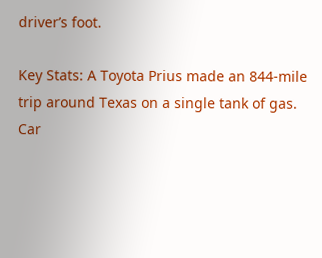driver’s foot.

Key Stats: A Toyota Prius made an 844-mile trip around Texas on a single tank of gas.
Car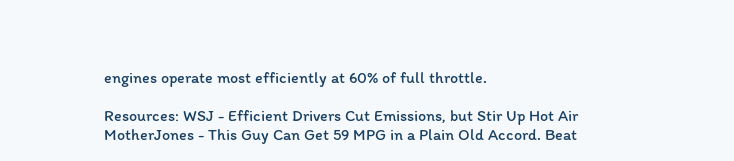engines operate most efficiently at 60% of full throttle.

Resources: WSJ - Efficient Drivers Cut Emissions, but Stir Up Hot Air
MotherJones - This Guy Can Get 59 MPG in a Plain Old Accord. Beat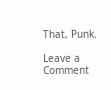That, Punk.

Leave a Comment